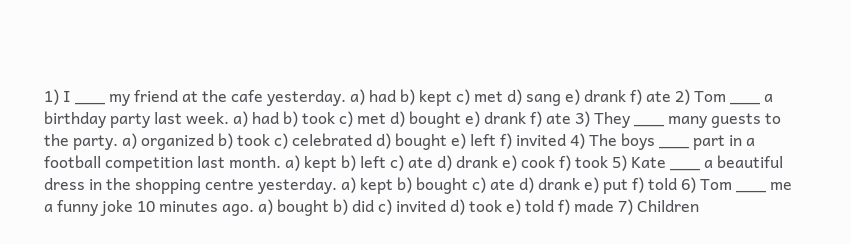1) I ___ my friend at the cafe yesterday. a) had b) kept c) met d) sang e) drank f) ate 2) Tom ___ a birthday party last week. a) had b) took c) met d) bought e) drank f) ate 3) They ___ many guests to the party. a) organized b) took c) celebrated d) bought e) left f) invited 4) The boys ___ part in a football competition last month. a) kept b) left c) ate d) drank e) cook f) took 5) Kate ___ a beautiful dress in the shopping centre yesterday. a) kept b) bought c) ate d) drank e) put f) told 6) Tom ___ me a funny joke 10 minutes ago. a) bought b) did c) invited d) took e) told f) made 7) Children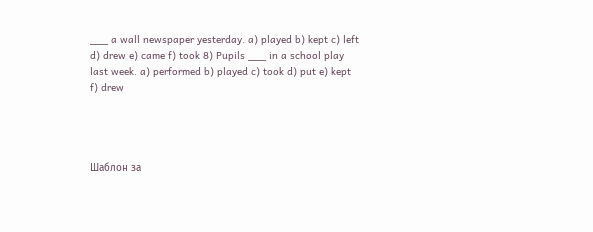___ a wall newspaper yesterday. a) played b) kept c) left d) drew e) came f) took 8) Pupils ___ in a school play last week. a) performed b) played c) took d) put e) kept f) drew




Шаблон за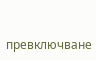превключване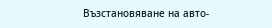Възстановяване на авто-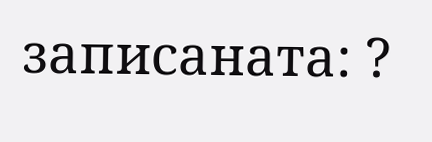записаната: ?